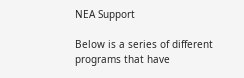NEA Support

Below is a series of different programs that have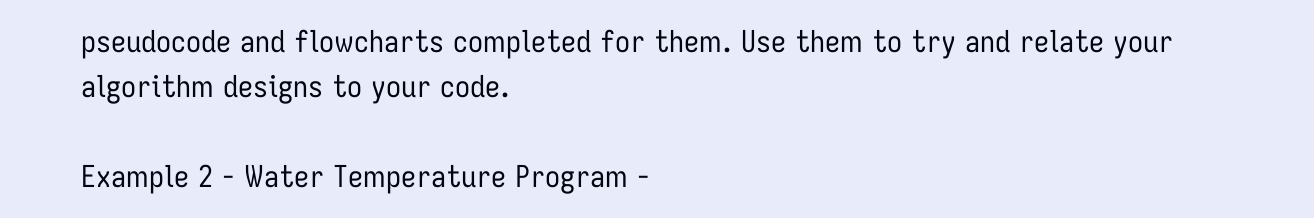pseudocode and flowcharts completed for them. Use them to try and relate your algorithm designs to your code.

Example 2 - Water Temperature Program -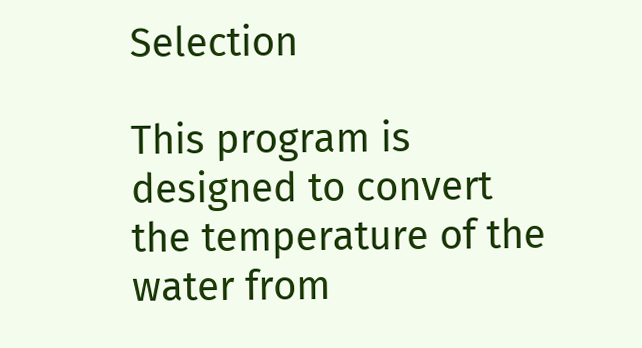Selection

This program is designed to convert the temperature of the water from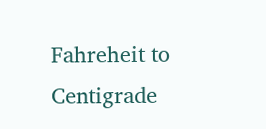Fahreheit to Centigrade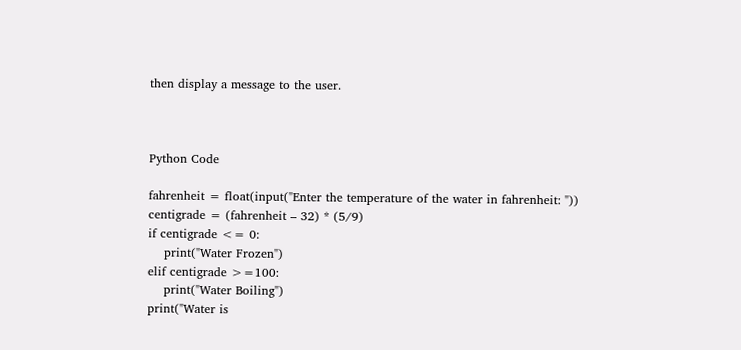then display a message to the user.



Python Code

fahrenheit = float(input("Enter the temperature of the water in fahrenheit: "))
centigrade = (fahrenheit – 32) * (5/9)
if centigrade <= 0:
    print("Water Frozen")
elif centigrade >=100:
    print("Water Boiling")
print("Water is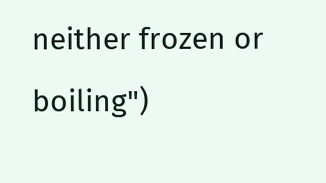neither frozen or boiling")